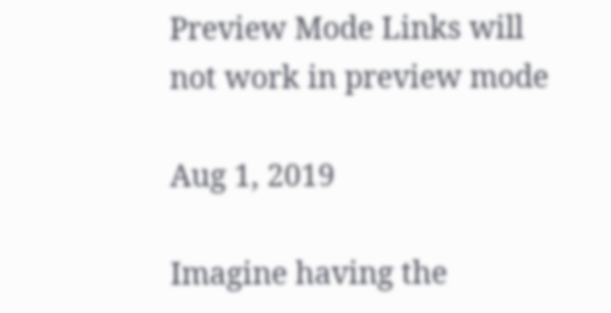Preview Mode Links will not work in preview mode

Aug 1, 2019

Imagine having the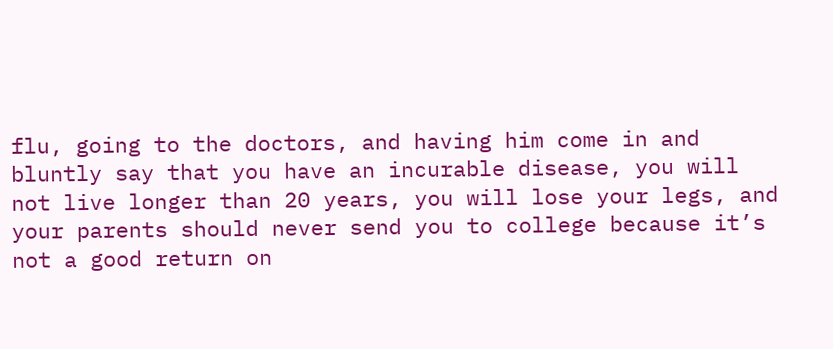flu, going to the doctors, and having him come in and bluntly say that you have an incurable disease, you will not live longer than 20 years, you will lose your legs, and your parents should never send you to college because it’s not a good return on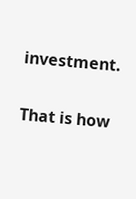investment.

That is how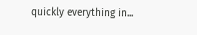quickly everything in...